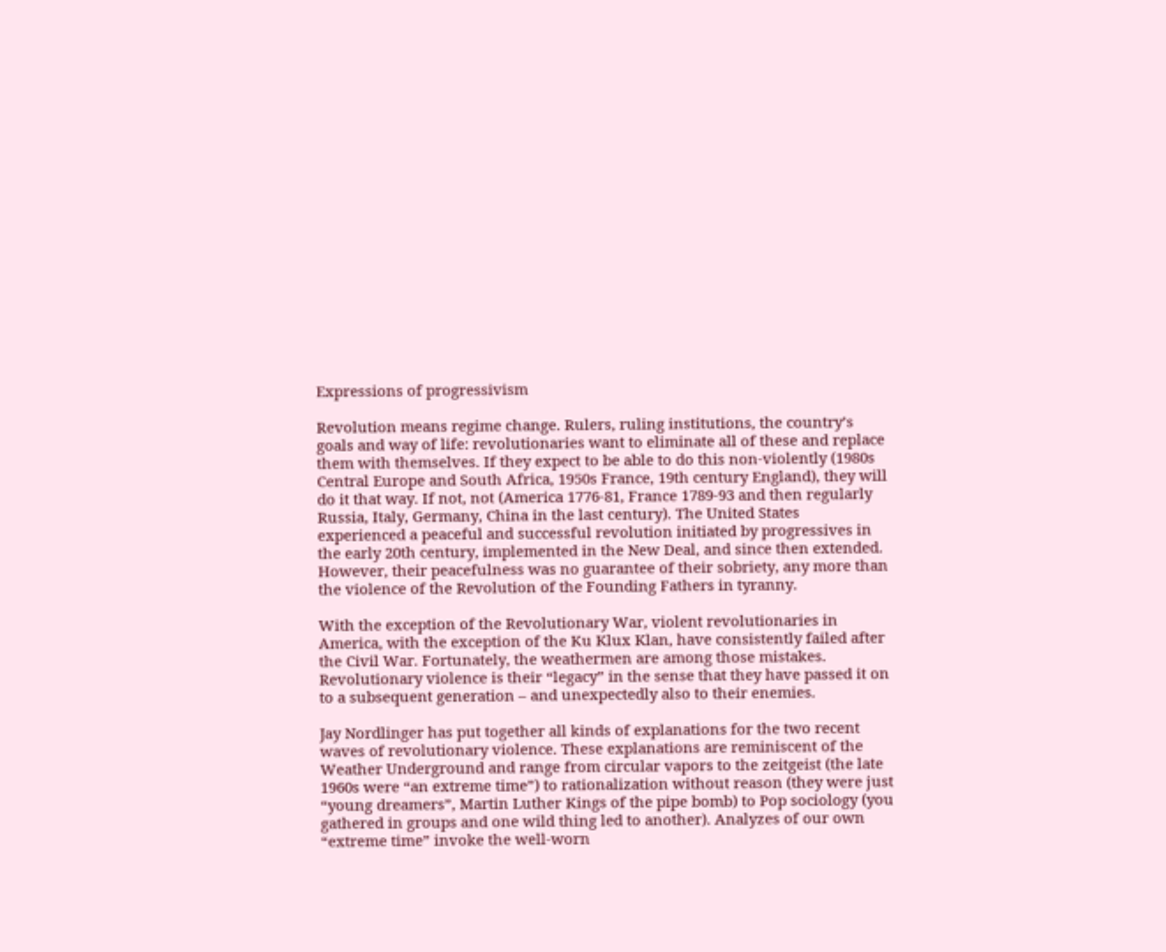Expressions of progressivism

Revolution means regime change. Rulers, ruling institutions, the country’s goals and way of life: revolutionaries want to eliminate all of these and replace them with themselves. If they expect to be able to do this non-violently (1980s Central Europe and South Africa, 1950s France, 19th century England), they will do it that way. If not, not (America 1776-81, France 1789-93 and then regularly Russia, Italy, Germany, China in the last century). The United States experienced a peaceful and successful revolution initiated by progressives in the early 20th century, implemented in the New Deal, and since then extended. However, their peacefulness was no guarantee of their sobriety, any more than the violence of the Revolution of the Founding Fathers in tyranny.

With the exception of the Revolutionary War, violent revolutionaries in America, with the exception of the Ku Klux Klan, have consistently failed after the Civil War. Fortunately, the weathermen are among those mistakes. Revolutionary violence is their “legacy” in the sense that they have passed it on to a subsequent generation – and unexpectedly also to their enemies.

Jay Nordlinger has put together all kinds of explanations for the two recent waves of revolutionary violence. These explanations are reminiscent of the Weather Underground and range from circular vapors to the zeitgeist (the late 1960s were “an extreme time”) to rationalization without reason (they were just “young dreamers”, Martin Luther Kings of the pipe bomb) to Pop sociology (you gathered in groups and one wild thing led to another). Analyzes of our own “extreme time” invoke the well-worn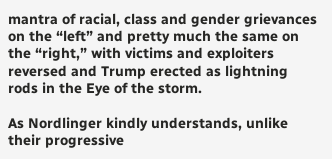mantra of racial, class and gender grievances on the “left” and pretty much the same on the “right,” with victims and exploiters reversed and Trump erected as lightning rods in the Eye of the storm.

As Nordlinger kindly understands, unlike their progressive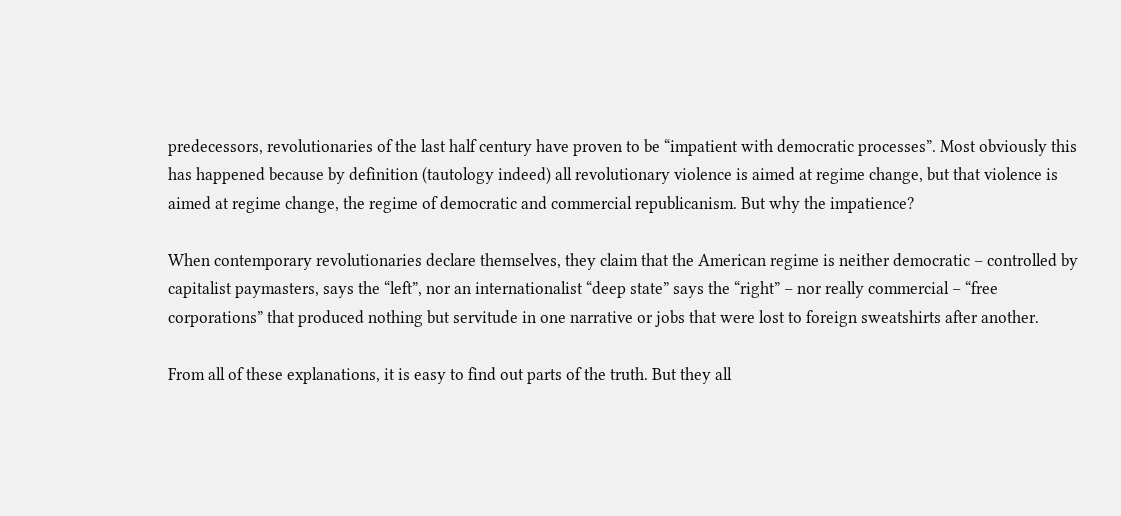predecessors, revolutionaries of the last half century have proven to be “impatient with democratic processes”. Most obviously this has happened because by definition (tautology indeed) all revolutionary violence is aimed at regime change, but that violence is aimed at regime change, the regime of democratic and commercial republicanism. But why the impatience?

When contemporary revolutionaries declare themselves, they claim that the American regime is neither democratic – controlled by capitalist paymasters, says the “left”, nor an internationalist “deep state” says the “right” – nor really commercial – “free corporations” that produced nothing but servitude in one narrative or jobs that were lost to foreign sweatshirts after another.

From all of these explanations, it is easy to find out parts of the truth. But they all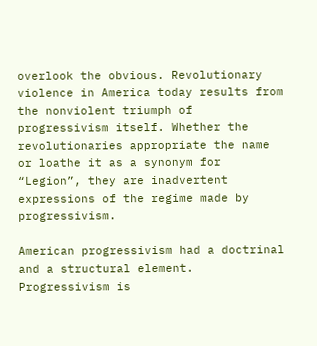overlook the obvious. Revolutionary violence in America today results from the nonviolent triumph of progressivism itself. Whether the revolutionaries appropriate the name or loathe it as a synonym for “Legion”, they are inadvertent expressions of the regime made by progressivism.

American progressivism had a doctrinal and a structural element. Progressivism is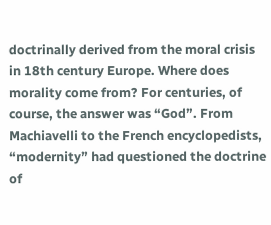doctrinally derived from the moral crisis in 18th century Europe. Where does morality come from? For centuries, of course, the answer was “God”. From Machiavelli to the French encyclopedists, “modernity” had questioned the doctrine of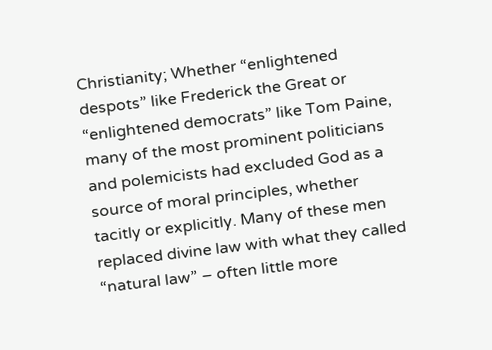Christianity; Whether “enlightened despots” like Frederick the Great or “enlightened democrats” like Tom Paine, many of the most prominent politicians and polemicists had excluded God as a source of moral principles, whether tacitly or explicitly. Many of these men replaced divine law with what they called “natural law” – often little more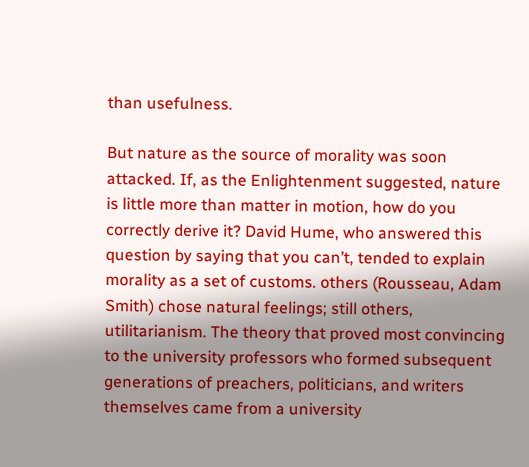than usefulness.

But nature as the source of morality was soon attacked. If, as the Enlightenment suggested, nature is little more than matter in motion, how do you correctly derive it? David Hume, who answered this question by saying that you can’t, tended to explain morality as a set of customs. others (Rousseau, Adam Smith) chose natural feelings; still others, utilitarianism. The theory that proved most convincing to the university professors who formed subsequent generations of preachers, politicians, and writers themselves came from a university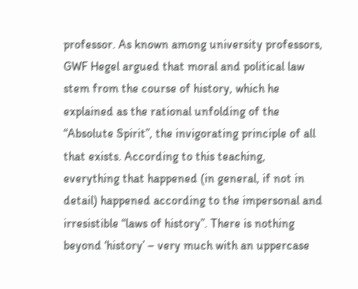professor. As known among university professors, GWF Hegel argued that moral and political law stem from the course of history, which he explained as the rational unfolding of the “Absolute Spirit”, the invigorating principle of all that exists. According to this teaching, everything that happened (in general, if not in detail) happened according to the impersonal and irresistible “laws of history”. There is nothing beyond ‘history’ – very much with an uppercase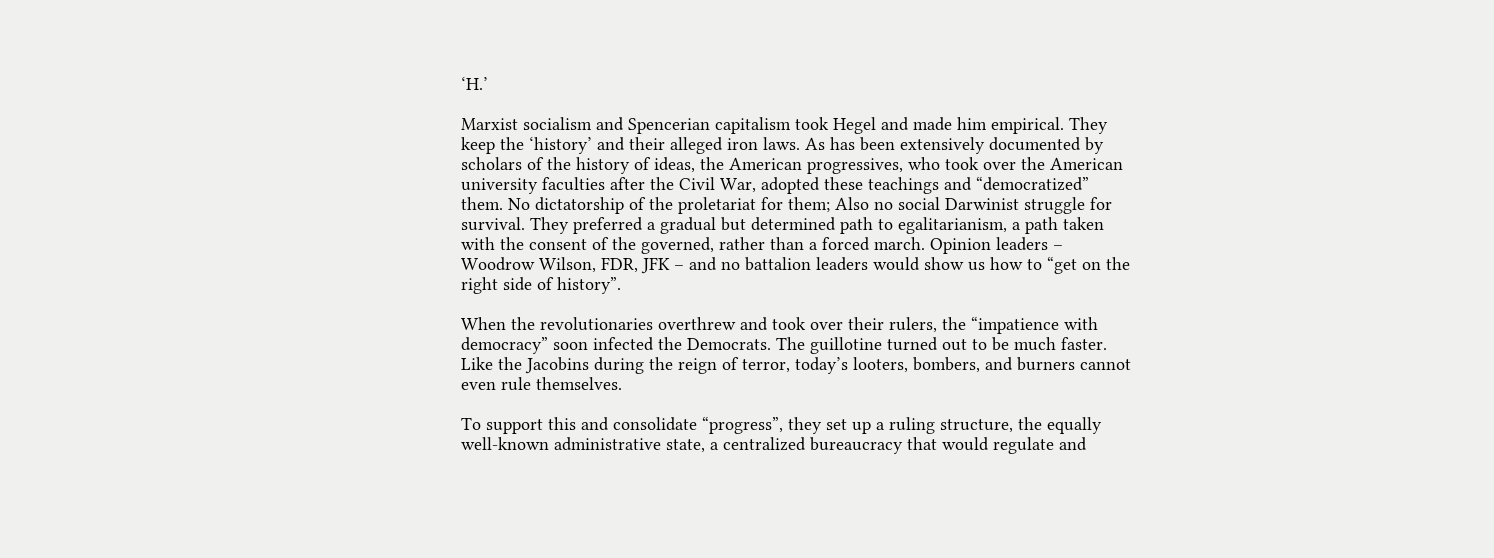‘H.’

Marxist socialism and Spencerian capitalism took Hegel and made him empirical. They keep the ‘history’ and their alleged iron laws. As has been extensively documented by scholars of the history of ideas, the American progressives, who took over the American university faculties after the Civil War, adopted these teachings and “democratized” them. No dictatorship of the proletariat for them; Also no social Darwinist struggle for survival. They preferred a gradual but determined path to egalitarianism, a path taken with the consent of the governed, rather than a forced march. Opinion leaders – Woodrow Wilson, FDR, JFK – and no battalion leaders would show us how to “get on the right side of history”.

When the revolutionaries overthrew and took over their rulers, the “impatience with democracy” soon infected the Democrats. The guillotine turned out to be much faster. Like the Jacobins during the reign of terror, today’s looters, bombers, and burners cannot even rule themselves.

To support this and consolidate “progress”, they set up a ruling structure, the equally well-known administrative state, a centralized bureaucracy that would regulate and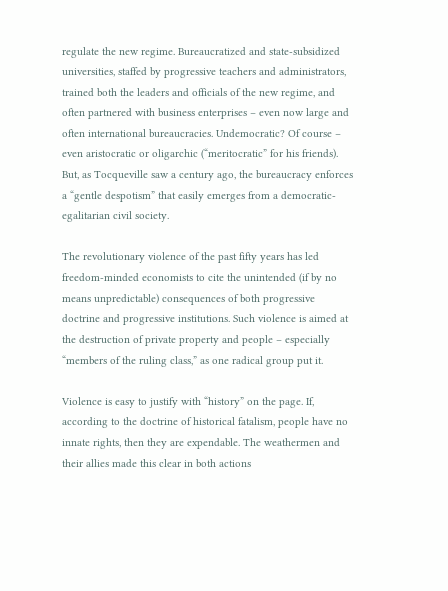regulate the new regime. Bureaucratized and state-subsidized universities, staffed by progressive teachers and administrators, trained both the leaders and officials of the new regime, and often partnered with business enterprises – even now large and often international bureaucracies. Undemocratic? Of course – even aristocratic or oligarchic (“meritocratic” for his friends). But, as Tocqueville saw a century ago, the bureaucracy enforces a “gentle despotism” that easily emerges from a democratic-egalitarian civil society.

The revolutionary violence of the past fifty years has led freedom-minded economists to cite the unintended (if by no means unpredictable) consequences of both progressive doctrine and progressive institutions. Such violence is aimed at the destruction of private property and people – especially “members of the ruling class,” as one radical group put it.

Violence is easy to justify with “history” on the page. If, according to the doctrine of historical fatalism, people have no innate rights, then they are expendable. The weathermen and their allies made this clear in both actions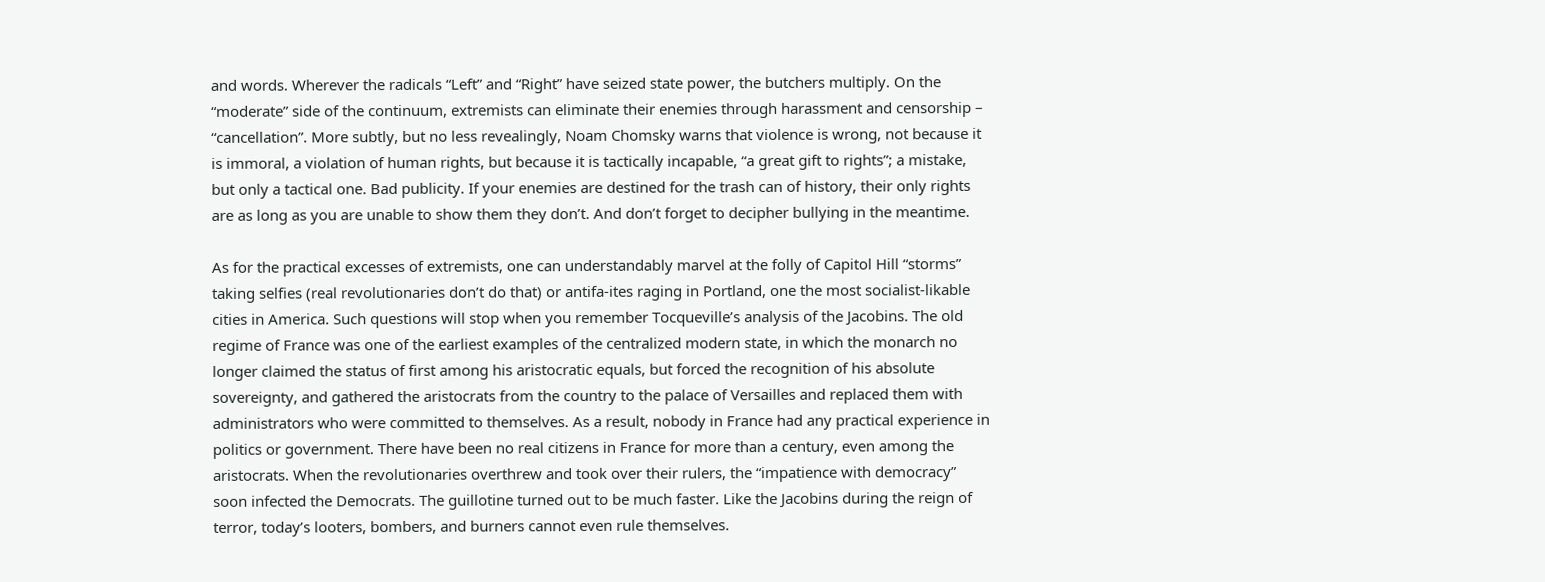and words. Wherever the radicals “Left” and “Right” have seized state power, the butchers multiply. On the “moderate” side of the continuum, extremists can eliminate their enemies through harassment and censorship – “cancellation”. More subtly, but no less revealingly, Noam Chomsky warns that violence is wrong, not because it is immoral, a violation of human rights, but because it is tactically incapable, “a great gift to rights”; a mistake, but only a tactical one. Bad publicity. If your enemies are destined for the trash can of history, their only rights are as long as you are unable to show them they don’t. And don’t forget to decipher bullying in the meantime.

As for the practical excesses of extremists, one can understandably marvel at the folly of Capitol Hill “storms” taking selfies (real revolutionaries don’t do that) or antifa-ites raging in Portland, one the most socialist-likable cities in America. Such questions will stop when you remember Tocqueville’s analysis of the Jacobins. The old regime of France was one of the earliest examples of the centralized modern state, in which the monarch no longer claimed the status of first among his aristocratic equals, but forced the recognition of his absolute sovereignty, and gathered the aristocrats from the country to the palace of Versailles and replaced them with administrators who were committed to themselves. As a result, nobody in France had any practical experience in politics or government. There have been no real citizens in France for more than a century, even among the aristocrats. When the revolutionaries overthrew and took over their rulers, the “impatience with democracy” soon infected the Democrats. The guillotine turned out to be much faster. Like the Jacobins during the reign of terror, today’s looters, bombers, and burners cannot even rule themselves.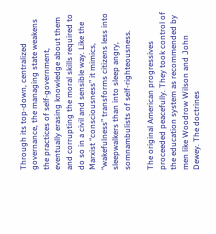Through its top-down, centralized governance, the managing state weakens the practices of self-government, eventually erasing knowledge about them and corrupting the moral skills required to do so in a civil and sensible way. Like the Marxist “consciousness” it mimics, “wakefulness” transforms citizens less into sleepwalkers than into sleep angry, somnambulists of self-righteousness.

The original American progressives proceeded peacefully. They took control of the education system as recommended by men like Woodrow Wilson and John Dewey. The doctrines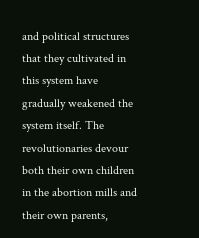and political structures that they cultivated in this system have gradually weakened the system itself. The revolutionaries devour both their own children in the abortion mills and their own parents,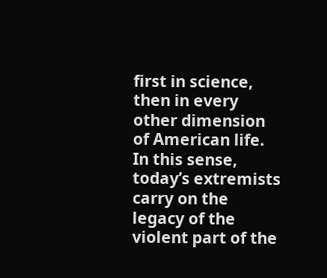first in science, then in every other dimension of American life. In this sense, today’s extremists carry on the legacy of the violent part of the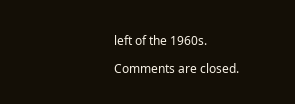left of the 1960s.

Comments are closed.